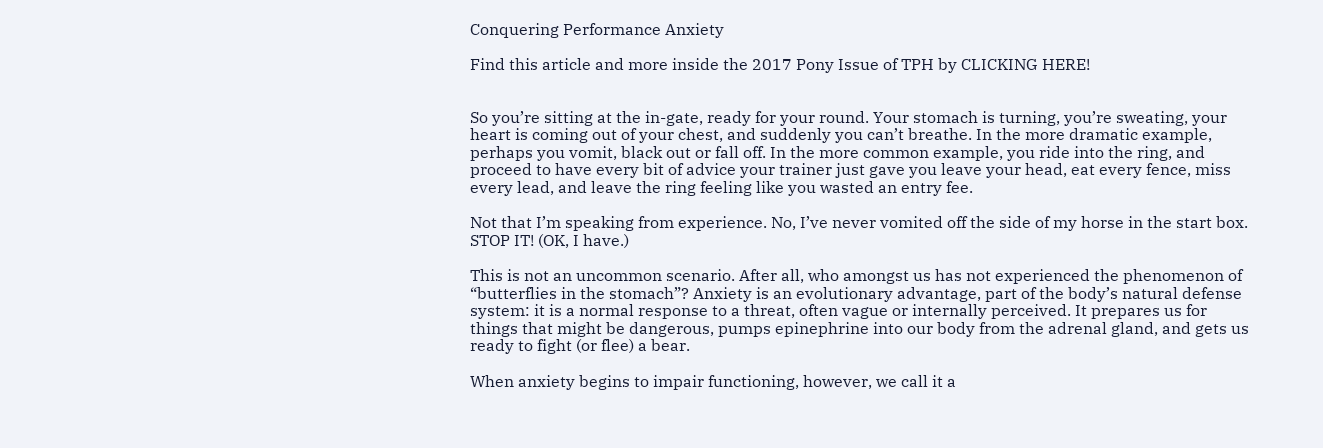Conquering Performance Anxiety

Find this article and more inside the 2017 Pony Issue of TPH by CLICKING HERE!


So you’re sitting at the in-gate, ready for your round. Your stomach is turning, you’re sweating, your heart is coming out of your chest, and suddenly you can’t breathe. In the more dramatic example, perhaps you vomit, black out or fall off. In the more common example, you ride into the ring, and proceed to have every bit of advice your trainer just gave you leave your head, eat every fence, miss every lead, and leave the ring feeling like you wasted an entry fee.

Not that I’m speaking from experience. No, I’ve never vomited off the side of my horse in the start box. STOP IT! (OK, I have.)

This is not an uncommon scenario. After all, who amongst us has not experienced the phenomenon of “butterflies in the stomach”? Anxiety is an evolutionary advantage, part of the body’s natural defense system: it is a normal response to a threat, often vague or internally perceived. It prepares us for things that might be dangerous, pumps epinephrine into our body from the adrenal gland, and gets us ready to fight (or flee) a bear.

When anxiety begins to impair functioning, however, we call it a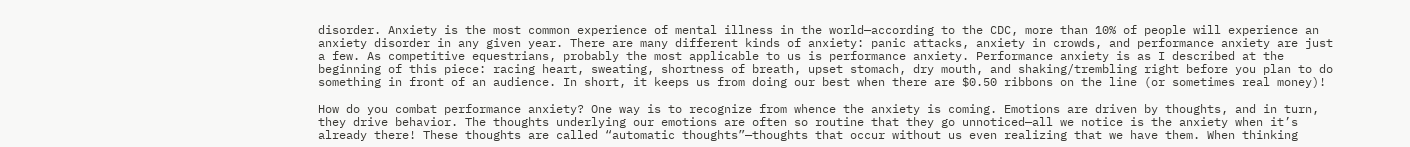disorder. Anxiety is the most common experience of mental illness in the world—according to the CDC, more than 10% of people will experience an anxiety disorder in any given year. There are many different kinds of anxiety: panic attacks, anxiety in crowds, and performance anxiety are just a few. As competitive equestrians, probably the most applicable to us is performance anxiety. Performance anxiety is as I described at the beginning of this piece: racing heart, sweating, shortness of breath, upset stomach, dry mouth, and shaking/trembling right before you plan to do something in front of an audience. In short, it keeps us from doing our best when there are $0.50 ribbons on the line (or sometimes real money)!

How do you combat performance anxiety? One way is to recognize from whence the anxiety is coming. Emotions are driven by thoughts, and in turn, they drive behavior. The thoughts underlying our emotions are often so routine that they go unnoticed—all we notice is the anxiety when it’s already there! These thoughts are called “automatic thoughts”—thoughts that occur without us even realizing that we have them. When thinking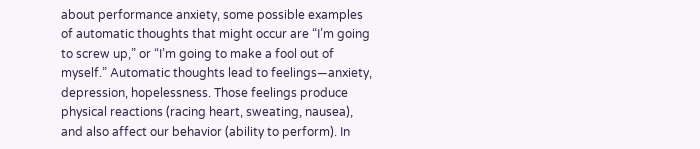about performance anxiety, some possible examples of automatic thoughts that might occur are “I’m going to screw up,” or “I’m going to make a fool out of myself.” Automatic thoughts lead to feelings—anxiety, depression, hopelessness. Those feelings produce physical reactions (racing heart, sweating, nausea), and also affect our behavior (ability to perform). In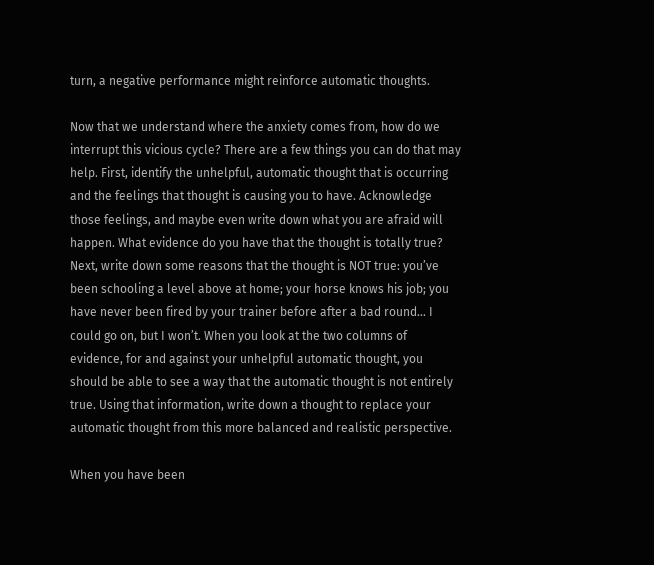turn, a negative performance might reinforce automatic thoughts.

Now that we understand where the anxiety comes from, how do we interrupt this vicious cycle? There are a few things you can do that may help. First, identify the unhelpful, automatic thought that is occurring and the feelings that thought is causing you to have. Acknowledge those feelings, and maybe even write down what you are afraid will happen. What evidence do you have that the thought is totally true? Next, write down some reasons that the thought is NOT true: you’ve been schooling a level above at home; your horse knows his job; you have never been fired by your trainer before after a bad round… I could go on, but I won’t. When you look at the two columns of evidence, for and against your unhelpful automatic thought, you should be able to see a way that the automatic thought is not entirely true. Using that information, write down a thought to replace your automatic thought from this more balanced and realistic perspective.

When you have been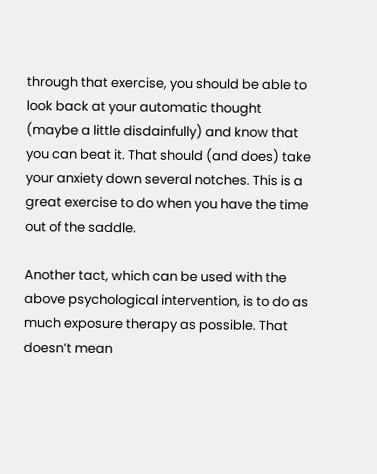through that exercise, you should be able to look back at your automatic thought (maybe a little disdainfully) and know that you can beat it. That should (and does) take your anxiety down several notches. This is a great exercise to do when you have the time out of the saddle.

Another tact, which can be used with the above psychological intervention, is to do as much exposure therapy as possible. That doesn’t mean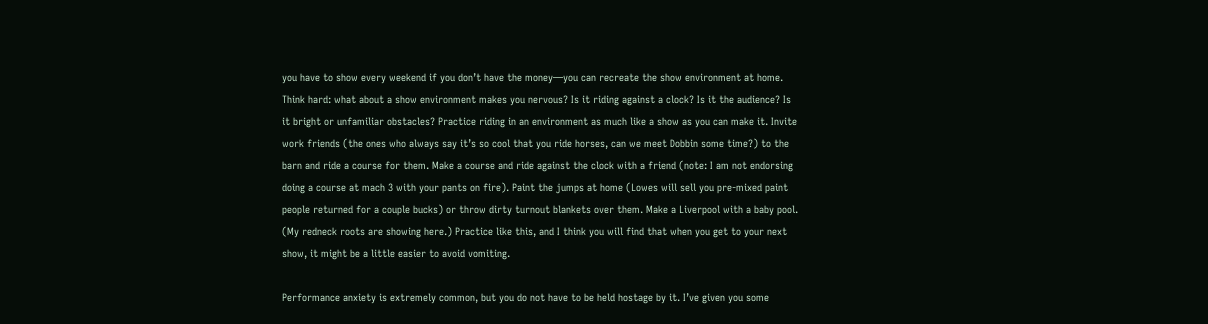you have to show every weekend if you don’t have the money—you can recreate the show environment at home. Think hard: what about a show environment makes you nervous? Is it riding against a clock? Is it the audience? Is it bright or unfamiliar obstacles? Practice riding in an environment as much like a show as you can make it. Invite work friends (the ones who always say it’s so cool that you ride horses, can we meet Dobbin some time?) to the barn and ride a course for them. Make a course and ride against the clock with a friend (note: I am not endorsing doing a course at mach 3 with your pants on fire). Paint the jumps at home (Lowes will sell you pre-mixed paint people returned for a couple bucks) or throw dirty turnout blankets over them. Make a Liverpool with a baby pool. (My redneck roots are showing here.) Practice like this, and I think you will find that when you get to your next show, it might be a little easier to avoid vomiting.

Performance anxiety is extremely common, but you do not have to be held hostage by it. I’ve given you some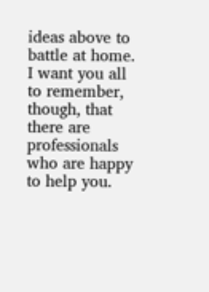ideas above to battle at home. I want you all to remember, though, that there are professionals who are happy to help you.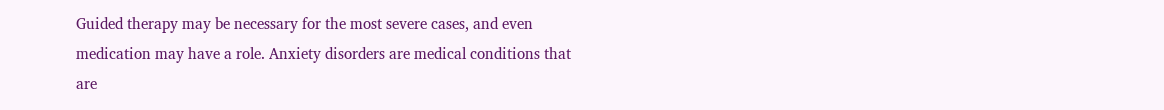Guided therapy may be necessary for the most severe cases, and even medication may have a role. Anxiety disorders are medical conditions that are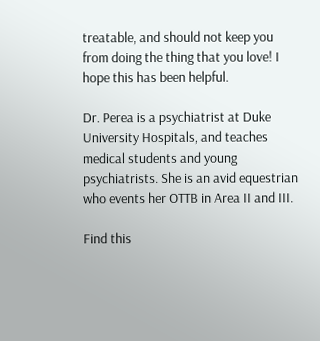treatable, and should not keep you from doing the thing that you love! I hope this has been helpful.

Dr. Perea is a psychiatrist at Duke University Hospitals, and teaches medical students and young psychiatrists. She is an avid equestrian who events her OTTB in Area II and III.

Find this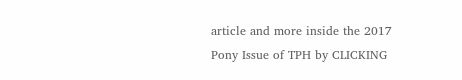article and more inside the 2017 Pony Issue of TPH by CLICKING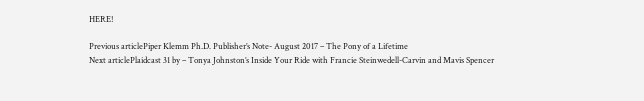HERE!

Previous articlePiper Klemm Ph.D. Publisher’s Note- August 2017 – The Pony of a Lifetime
Next articlePlaidcast 31 by – Tonya Johnston’s Inside Your Ride with Francie Steinwedell-Carvin and Mavis Spencer